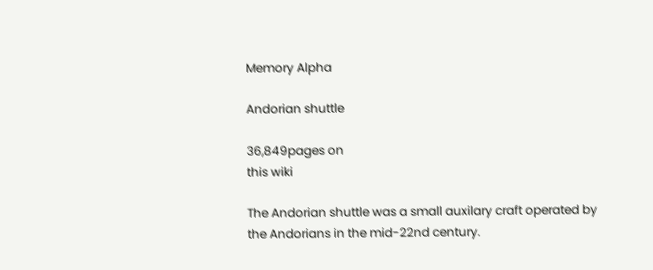Memory Alpha

Andorian shuttle

36,849pages on
this wiki

The Andorian shuttle was a small auxilary craft operated by the Andorians in the mid-22nd century.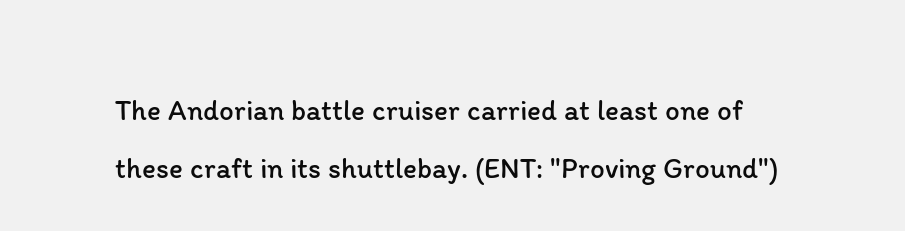The Andorian battle cruiser carried at least one of these craft in its shuttlebay. (ENT: "Proving Ground")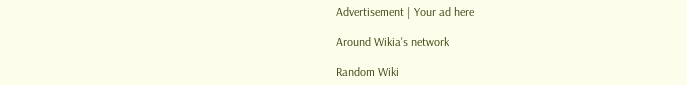Advertisement | Your ad here

Around Wikia's network

Random Wiki